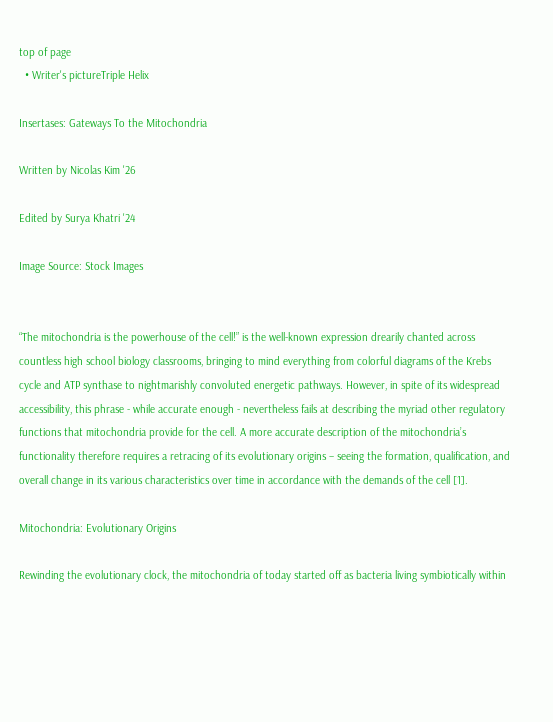top of page
  • Writer's pictureTriple Helix

Insertases: Gateways To the Mitochondria

Written by Nicolas Kim '26

Edited by Surya Khatri '24

Image Source: Stock Images


“The mitochondria is the powerhouse of the cell!” is the well-known expression drearily chanted across countless high school biology classrooms, bringing to mind everything from colorful diagrams of the Krebs cycle and ATP synthase to nightmarishly convoluted energetic pathways. However, in spite of its widespread accessibility, this phrase - while accurate enough - nevertheless fails at describing the myriad other regulatory functions that mitochondria provide for the cell. A more accurate description of the mitochondria’s functionality therefore requires a retracing of its evolutionary origins – seeing the formation, qualification, and overall change in its various characteristics over time in accordance with the demands of the cell [1].

Mitochondria: Evolutionary Origins

Rewinding the evolutionary clock, the mitochondria of today started off as bacteria living symbiotically within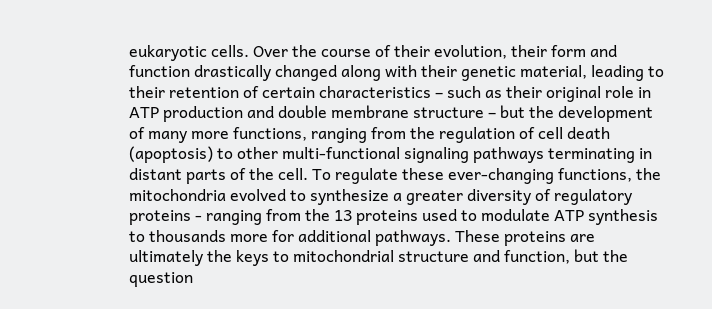eukaryotic cells. Over the course of their evolution, their form and function drastically changed along with their genetic material, leading to their retention of certain characteristics – such as their original role in ATP production and double membrane structure – but the development of many more functions, ranging from the regulation of cell death (apoptosis) to other multi-functional signaling pathways terminating in distant parts of the cell. To regulate these ever-changing functions, the mitochondria evolved to synthesize a greater diversity of regulatory proteins - ranging from the 13 proteins used to modulate ATP synthesis to thousands more for additional pathways. These proteins are ultimately the keys to mitochondrial structure and function, but the question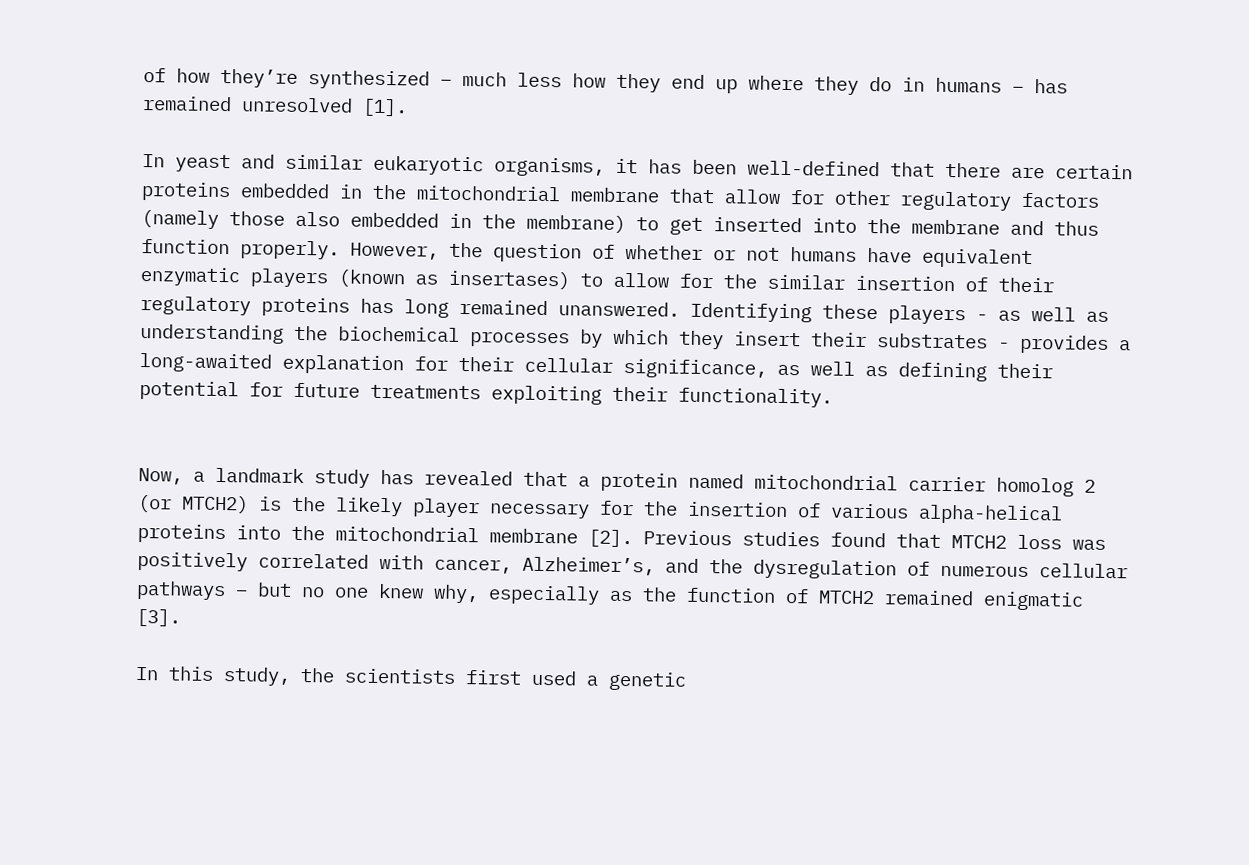of how they’re synthesized – much less how they end up where they do in humans – has remained unresolved [1].

In yeast and similar eukaryotic organisms, it has been well-defined that there are certain proteins embedded in the mitochondrial membrane that allow for other regulatory factors (namely those also embedded in the membrane) to get inserted into the membrane and thus function properly. However, the question of whether or not humans have equivalent enzymatic players (known as insertases) to allow for the similar insertion of their regulatory proteins has long remained unanswered. Identifying these players - as well as understanding the biochemical processes by which they insert their substrates - provides a long-awaited explanation for their cellular significance, as well as defining their potential for future treatments exploiting their functionality.


Now, a landmark study has revealed that a protein named mitochondrial carrier homolog 2 (or MTCH2) is the likely player necessary for the insertion of various alpha-helical proteins into the mitochondrial membrane [2]. Previous studies found that MTCH2 loss was positively correlated with cancer, Alzheimer’s, and the dysregulation of numerous cellular pathways – but no one knew why, especially as the function of MTCH2 remained enigmatic [3].

In this study, the scientists first used a genetic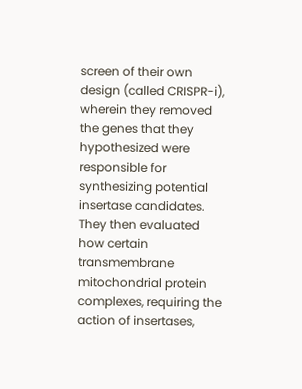screen of their own design (called CRISPR-i), wherein they removed the genes that they hypothesized were responsible for synthesizing potential insertase candidates. They then evaluated how certain transmembrane mitochondrial protein complexes, requiring the action of insertases,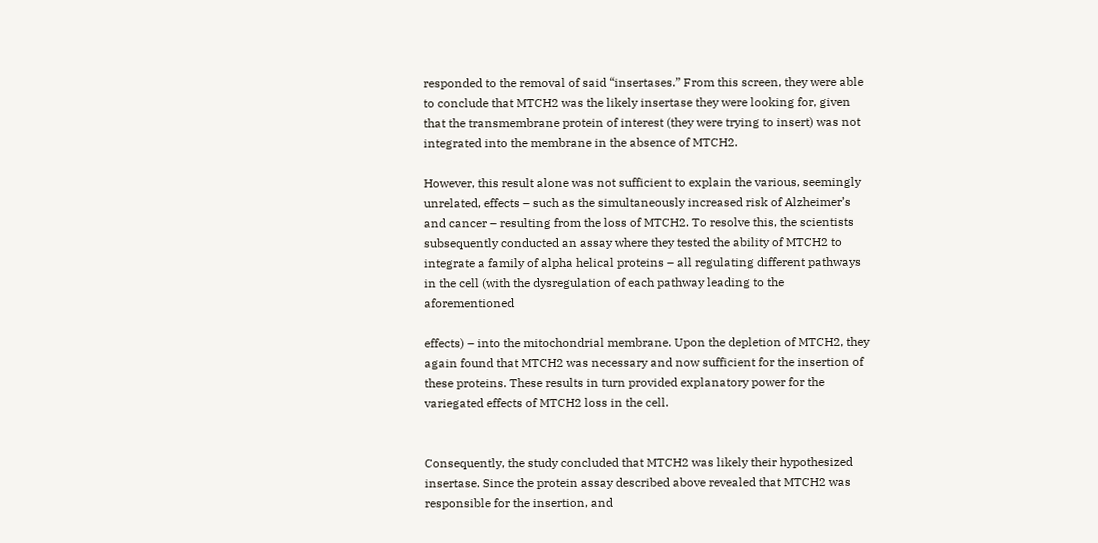responded to the removal of said “insertases.” From this screen, they were able to conclude that MTCH2 was the likely insertase they were looking for, given that the transmembrane protein of interest (they were trying to insert) was not integrated into the membrane in the absence of MTCH2.

However, this result alone was not sufficient to explain the various, seemingly unrelated, effects – such as the simultaneously increased risk of Alzheimer’s and cancer – resulting from the loss of MTCH2. To resolve this, the scientists subsequently conducted an assay where they tested the ability of MTCH2 to integrate a family of alpha helical proteins – all regulating different pathways in the cell (with the dysregulation of each pathway leading to the aforementioned

effects) – into the mitochondrial membrane. Upon the depletion of MTCH2, they again found that MTCH2 was necessary and now sufficient for the insertion of these proteins. These results in turn provided explanatory power for the variegated effects of MTCH2 loss in the cell.


Consequently, the study concluded that MTCH2 was likely their hypothesized insertase. Since the protein assay described above revealed that MTCH2 was responsible for the insertion, and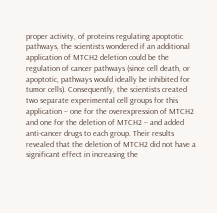proper activity, of proteins regulating apoptotic pathways, the scientists wondered if an additional application of MTCH2 deletion could be the regulation of cancer pathways (since cell death, or apoptotic, pathways would ideally be inhibited for tumor cells). Consequently, the scientists created two separate experimental cell groups for this application – one for the overexpression of MTCH2 and one for the deletion of MTCH2 – and added anti-cancer drugs to each group. Their results revealed that the deletion of MTCH2 did not have a significant effect in increasing the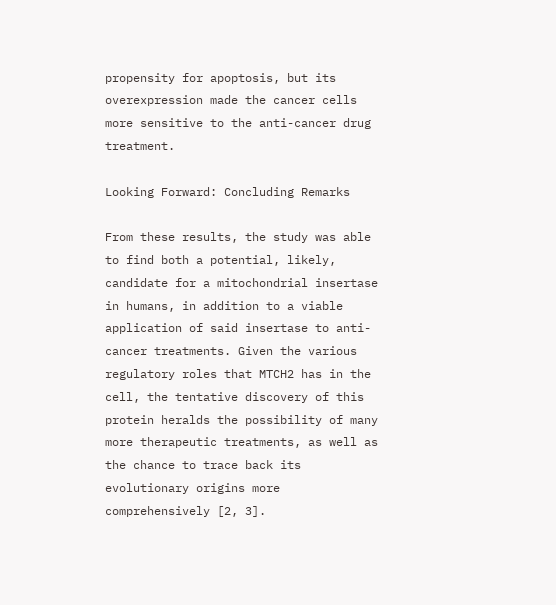propensity for apoptosis, but its overexpression made the cancer cells more sensitive to the anti-cancer drug treatment.

Looking Forward: Concluding Remarks

From these results, the study was able to find both a potential, likely, candidate for a mitochondrial insertase in humans, in addition to a viable application of said insertase to anti-cancer treatments. Given the various regulatory roles that MTCH2 has in the cell, the tentative discovery of this protein heralds the possibility of many more therapeutic treatments, as well as the chance to trace back its evolutionary origins more comprehensively [2, 3].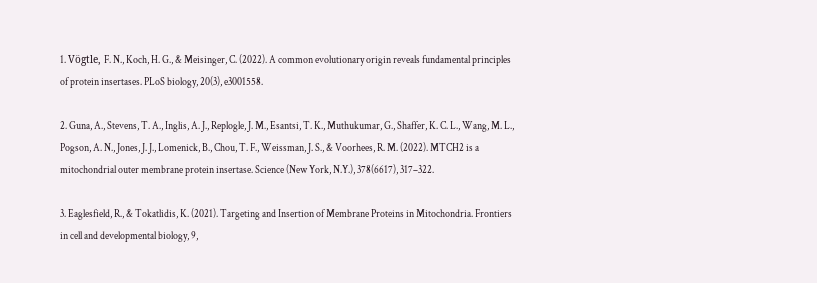1. Vögtle, F. N., Koch, H. G., & Meisinger, C. (2022). A common evolutionary origin reveals fundamental principles of protein insertases. PLoS biology, 20(3), e3001558.

2. Guna, A., Stevens, T. A., Inglis, A. J., Replogle, J. M., Esantsi, T. K., Muthukumar, G., Shaffer, K. C. L., Wang, M. L., Pogson, A. N., Jones, J. J., Lomenick, B., Chou, T. F., Weissman, J. S., & Voorhees, R. M. (2022). MTCH2 is a mitochondrial outer membrane protein insertase. Science (New York, N.Y.), 378(6617), 317–322.

3. Eaglesfield, R., & Tokatlidis, K. (2021). Targeting and Insertion of Membrane Proteins in Mitochondria. Frontiers in cell and developmental biology, 9,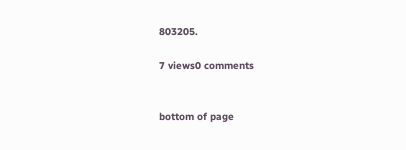803205.

7 views0 comments


bottom of page